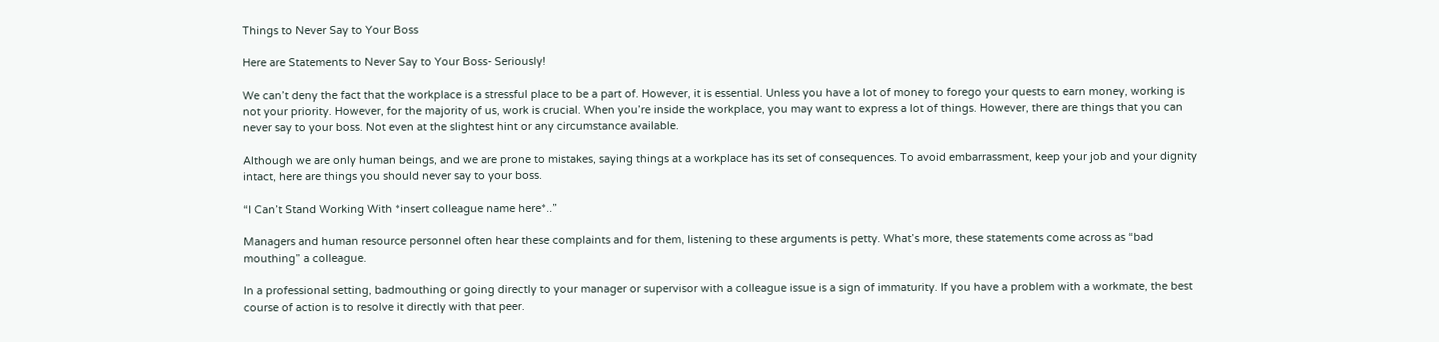Things to Never Say to Your Boss

Here are Statements to Never Say to Your Boss- Seriously!

We can’t deny the fact that the workplace is a stressful place to be a part of. However, it is essential. Unless you have a lot of money to forego your quests to earn money, working is not your priority. However, for the majority of us, work is crucial. When you’re inside the workplace, you may want to express a lot of things. However, there are things that you can never say to your boss. Not even at the slightest hint or any circumstance available.

Although we are only human beings, and we are prone to mistakes, saying things at a workplace has its set of consequences. To avoid embarrassment, keep your job and your dignity intact, here are things you should never say to your boss.

“I Can’t Stand Working With *insert colleague name here*..”

Managers and human resource personnel often hear these complaints and for them, listening to these arguments is petty. What’s more, these statements come across as “bad mouthing” a colleague.

In a professional setting, badmouthing or going directly to your manager or supervisor with a colleague issue is a sign of immaturity. If you have a problem with a workmate, the best course of action is to resolve it directly with that peer.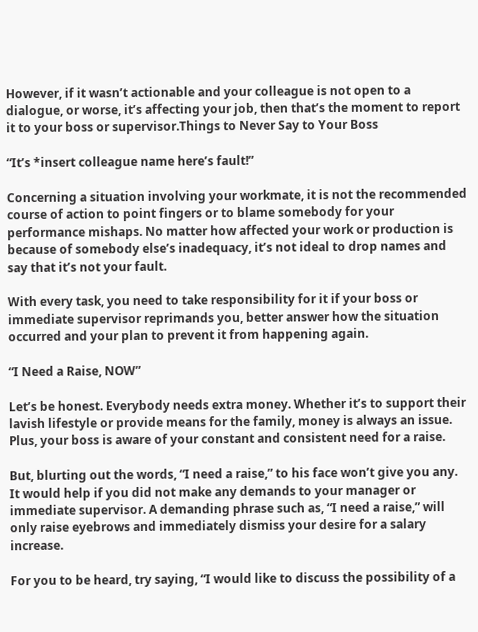However, if it wasn’t actionable and your colleague is not open to a dialogue, or worse, it’s affecting your job, then that’s the moment to report it to your boss or supervisor.Things to Never Say to Your Boss

“It’s *insert colleague name here’s fault!”

Concerning a situation involving your workmate, it is not the recommended course of action to point fingers or to blame somebody for your performance mishaps. No matter how affected your work or production is because of somebody else’s inadequacy, it’s not ideal to drop names and say that it’s not your fault.

With every task, you need to take responsibility for it if your boss or immediate supervisor reprimands you, better answer how the situation occurred and your plan to prevent it from happening again.

“I Need a Raise, NOW”

Let’s be honest. Everybody needs extra money. Whether it’s to support their lavish lifestyle or provide means for the family, money is always an issue. Plus, your boss is aware of your constant and consistent need for a raise.

But, blurting out the words, “I need a raise,” to his face won’t give you any. It would help if you did not make any demands to your manager or immediate supervisor. A demanding phrase such as, “I need a raise,” will only raise eyebrows and immediately dismiss your desire for a salary increase.

For you to be heard, try saying, “I would like to discuss the possibility of a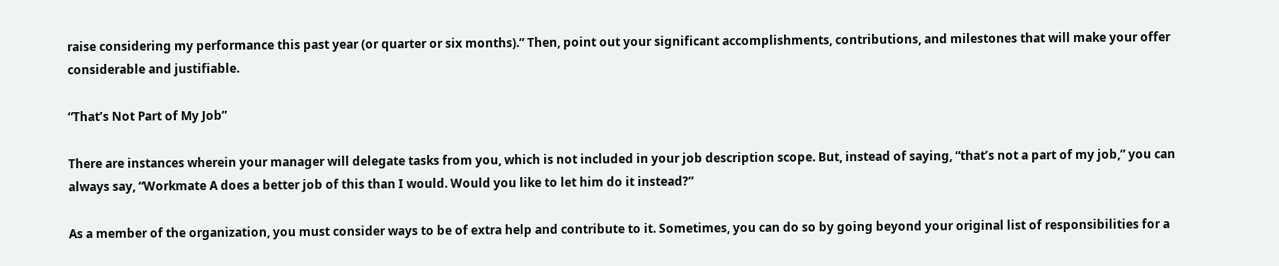raise considering my performance this past year (or quarter or six months).” Then, point out your significant accomplishments, contributions, and milestones that will make your offer considerable and justifiable.

“That’s Not Part of My Job”

There are instances wherein your manager will delegate tasks from you, which is not included in your job description scope. But, instead of saying, “that’s not a part of my job,” you can always say, “Workmate A does a better job of this than I would. Would you like to let him do it instead?”

As a member of the organization, you must consider ways to be of extra help and contribute to it. Sometimes, you can do so by going beyond your original list of responsibilities for a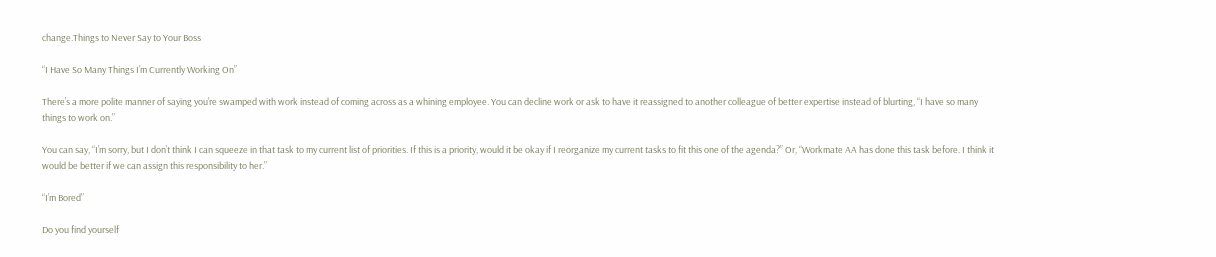change.Things to Never Say to Your Boss

“I Have So Many Things I’m Currently Working On”

There’s a more polite manner of saying you’re swamped with work instead of coming across as a whining employee. You can decline work or ask to have it reassigned to another colleague of better expertise instead of blurting, “I have so many things to work on.”

You can say, “I’m sorry, but I don’t think I can squeeze in that task to my current list of priorities. If this is a priority, would it be okay if I reorganize my current tasks to fit this one of the agenda?” Or, “Workmate AA has done this task before. I think it would be better if we can assign this responsibility to her.”

“I’m Bored”

Do you find yourself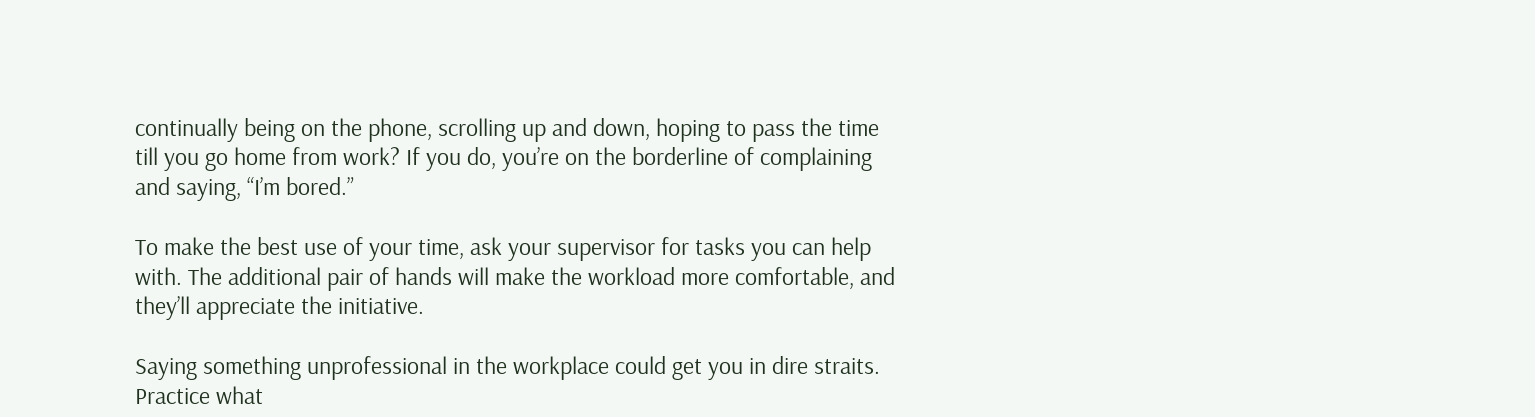continually being on the phone, scrolling up and down, hoping to pass the time till you go home from work? If you do, you’re on the borderline of complaining and saying, “I’m bored.”

To make the best use of your time, ask your supervisor for tasks you can help with. The additional pair of hands will make the workload more comfortable, and they’ll appreciate the initiative.

Saying something unprofessional in the workplace could get you in dire straits. Practice what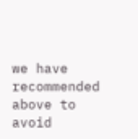we have recommended above to avoid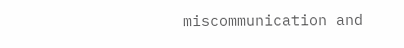miscommunication and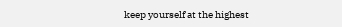keep yourself at the highest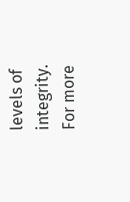levels of integrity.  For more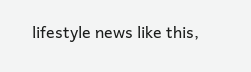lifestyle news like this,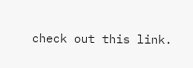check out this link.